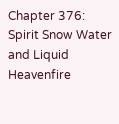Chapter 376: Spirit Snow Water and Liquid Heavenfire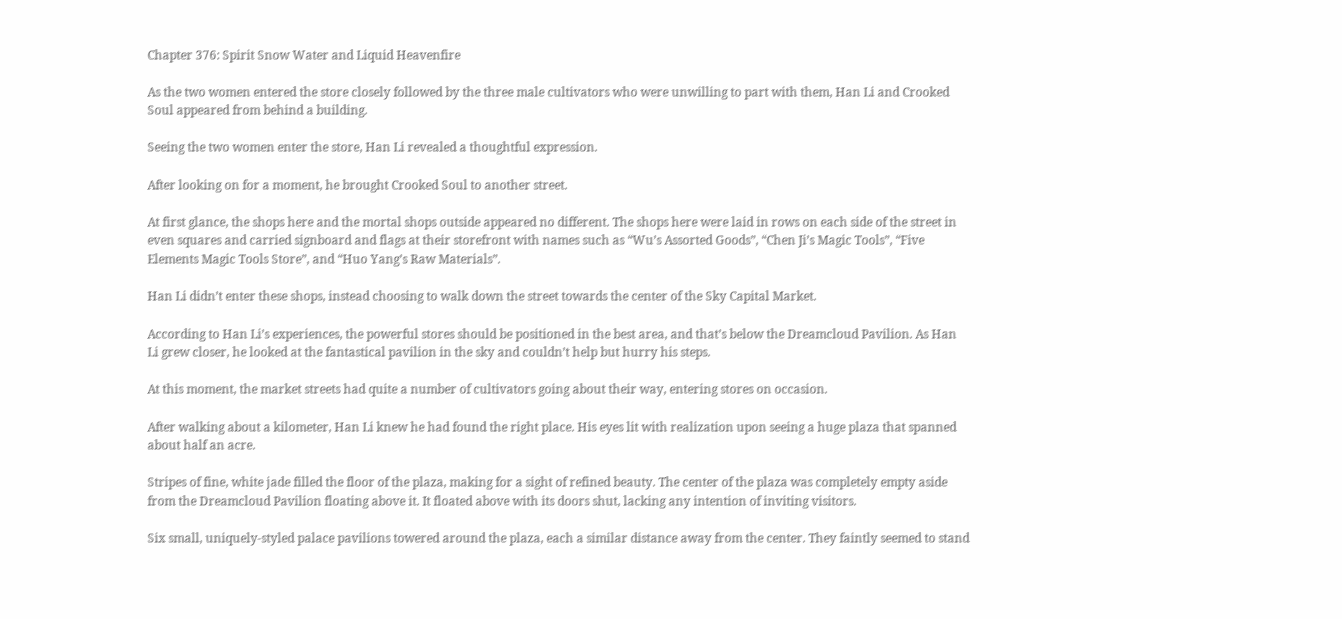Chapter 376: Spirit Snow Water and Liquid Heavenfire

As the two women entered the store closely followed by the three male cultivators who were unwilling to part with them, Han Li and Crooked Soul appeared from behind a building.

Seeing the two women enter the store, Han Li revealed a thoughtful expression.

After looking on for a moment, he brought Crooked Soul to another street.

At first glance, the shops here and the mortal shops outside appeared no different. The shops here were laid in rows on each side of the street in even squares and carried signboard and flags at their storefront with names such as “Wu’s Assorted Goods”, “Chen Ji’s Magic Tools”, “Five Elements Magic Tools Store”, and “Huo Yang’s Raw Materials”.

Han Li didn’t enter these shops, instead choosing to walk down the street towards the center of the Sky Capital Market.

According to Han Li’s experiences, the powerful stores should be positioned in the best area, and that’s below the Dreamcloud Pavilion. As Han Li grew closer, he looked at the fantastical pavilion in the sky and couldn’t help but hurry his steps.

At this moment, the market streets had quite a number of cultivators going about their way, entering stores on occasion.

After walking about a kilometer, Han Li knew he had found the right place. His eyes lit with realization upon seeing a huge plaza that spanned about half an acre.

Stripes of fine, white jade filled the floor of the plaza, making for a sight of refined beauty. The center of the plaza was completely empty aside from the Dreamcloud Pavilion floating above it. It floated above with its doors shut, lacking any intention of inviting visitors.

Six small, uniquely-styled palace pavilions towered around the plaza, each a similar distance away from the center. They faintly seemed to stand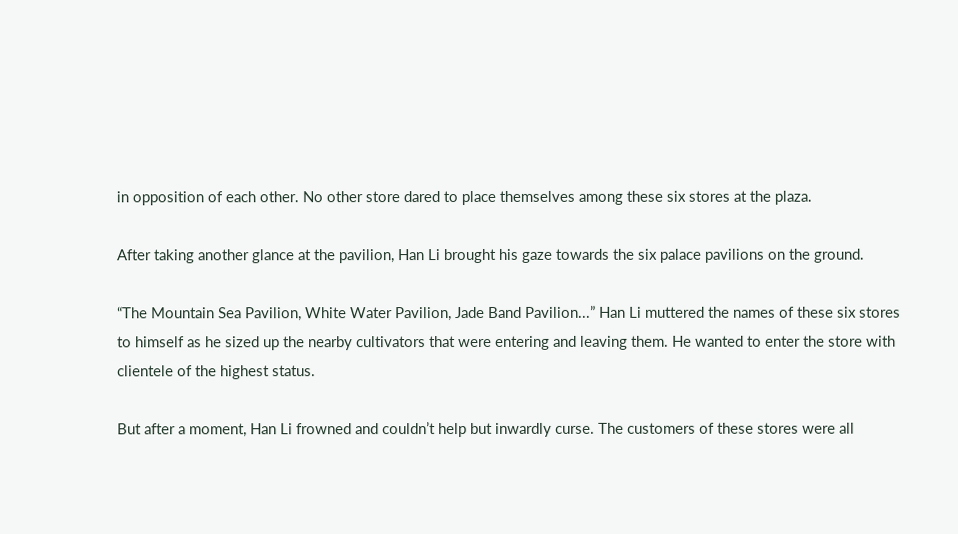in opposition of each other. No other store dared to place themselves among these six stores at the plaza.

After taking another glance at the pavilion, Han Li brought his gaze towards the six palace pavilions on the ground.

“The Mountain Sea Pavilion, White Water Pavilion, Jade Band Pavilion...” Han Li muttered the names of these six stores to himself as he sized up the nearby cultivators that were entering and leaving them. He wanted to enter the store with clientele of the highest status.

But after a moment, Han Li frowned and couldn’t help but inwardly curse. The customers of these stores were all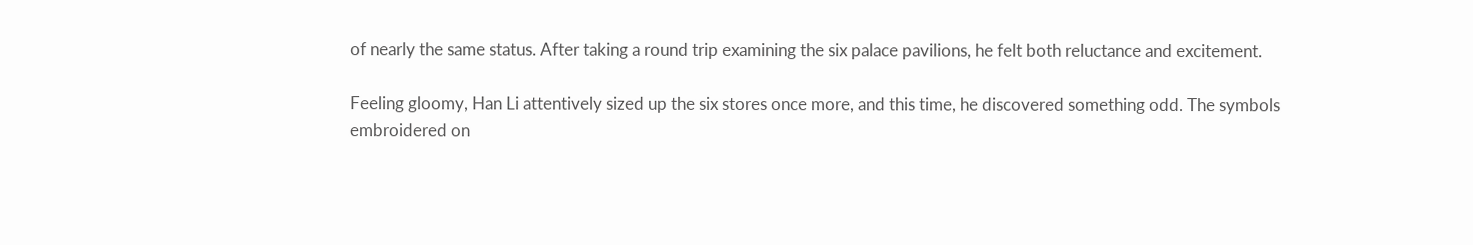of nearly the same status. After taking a round trip examining the six palace pavilions, he felt both reluctance and excitement.

Feeling gloomy, Han Li attentively sized up the six stores once more, and this time, he discovered something odd. The symbols embroidered on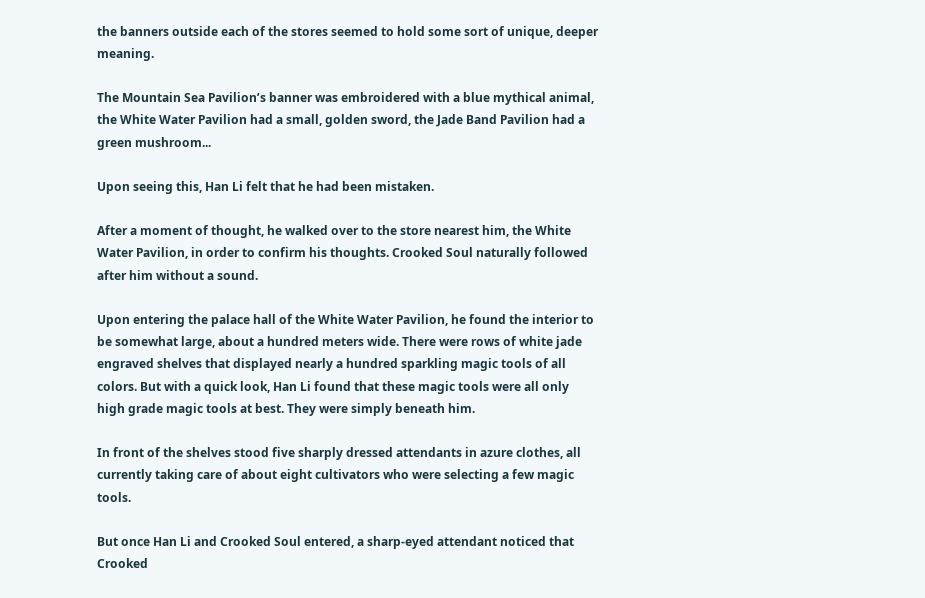the banners outside each of the stores seemed to hold some sort of unique, deeper meaning.

The Mountain Sea Pavilion’s banner was embroidered with a blue mythical animal, the White Water Pavilion had a small, golden sword, the Jade Band Pavilion had a green mushroom...

Upon seeing this, Han Li felt that he had been mistaken.

After a moment of thought, he walked over to the store nearest him, the White Water Pavilion, in order to confirm his thoughts. Crooked Soul naturally followed after him without a sound.

Upon entering the palace hall of the White Water Pavilion, he found the interior to be somewhat large, about a hundred meters wide. There were rows of white jade engraved shelves that displayed nearly a hundred sparkling magic tools of all colors. But with a quick look, Han Li found that these magic tools were all only high grade magic tools at best. They were simply beneath him.

In front of the shelves stood five sharply dressed attendants in azure clothes, all currently taking care of about eight cultivators who were selecting a few magic tools.

But once Han Li and Crooked Soul entered, a sharp-eyed attendant noticed that Crooked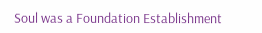Soul was a Foundation Establishment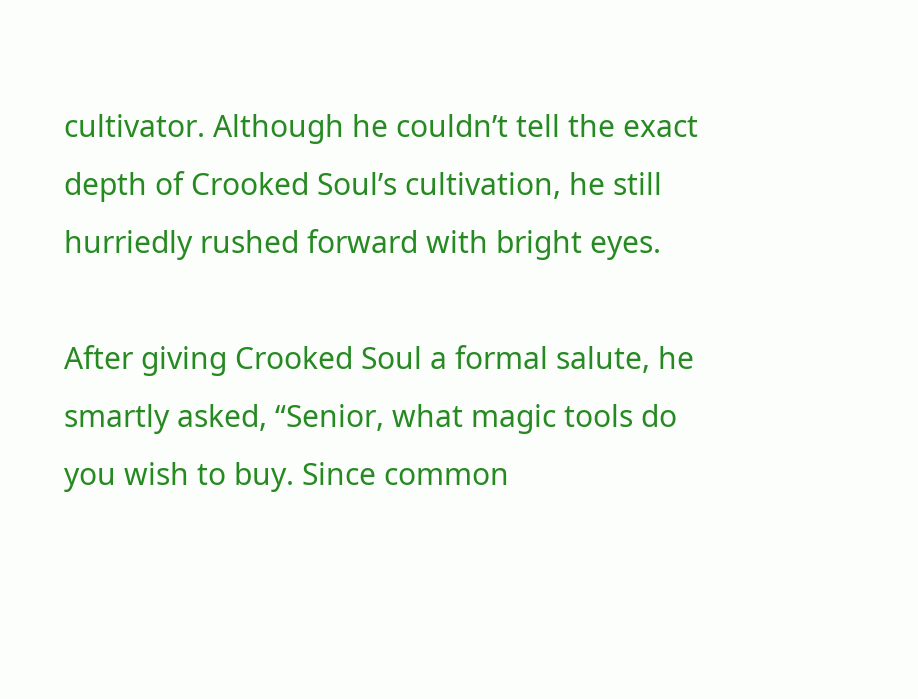cultivator. Although he couldn’t tell the exact depth of Crooked Soul’s cultivation, he still hurriedly rushed forward with bright eyes.

After giving Crooked Soul a formal salute, he smartly asked, “Senior, what magic tools do you wish to buy. Since common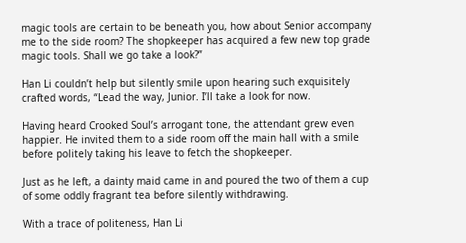magic tools are certain to be beneath you, how about Senior accompany me to the side room? The shopkeeper has acquired a few new top grade magic tools. Shall we go take a look?”

Han Li couldn’t help but silently smile upon hearing such exquisitely crafted words, “Lead the way, Junior. I’ll take a look for now.

Having heard Crooked Soul’s arrogant tone, the attendant grew even happier. He invited them to a side room off the main hall with a smile before politely taking his leave to fetch the shopkeeper.

Just as he left, a dainty maid came in and poured the two of them a cup of some oddly fragrant tea before silently withdrawing.

With a trace of politeness, Han Li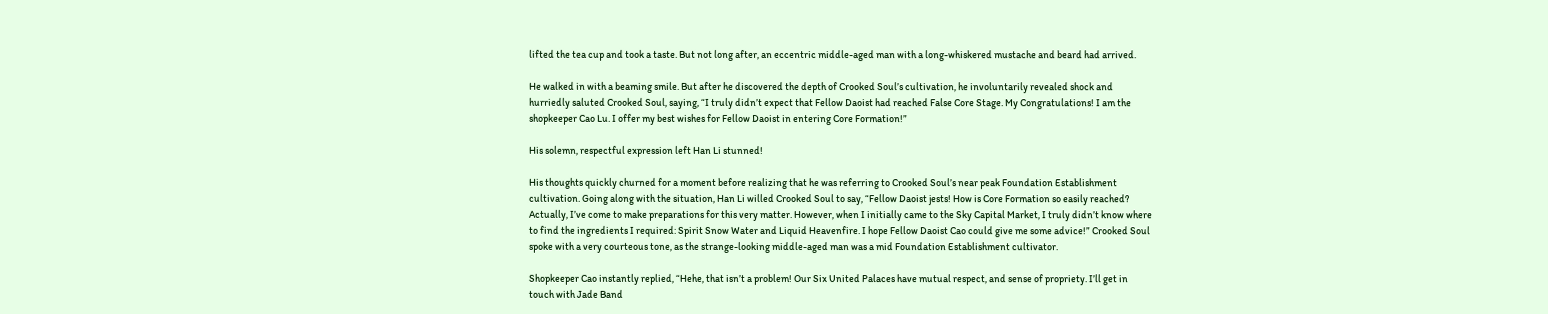lifted the tea cup and took a taste. But not long after, an eccentric middle-aged man with a long-whiskered mustache and beard had arrived.

He walked in with a beaming smile. But after he discovered the depth of Crooked Soul’s cultivation, he involuntarily revealed shock and hurriedly saluted Crooked Soul, saying, “I truly didn’t expect that Fellow Daoist had reached False Core Stage. My Congratulations! I am the shopkeeper Cao Lu. I offer my best wishes for Fellow Daoist in entering Core Formation!”

His solemn, respectful expression left Han Li stunned!

His thoughts quickly churned for a moment before realizing that he was referring to Crooked Soul’s near peak Foundation Establishment cultivation. Going along with the situation, Han Li willed Crooked Soul to say, “Fellow Daoist jests! How is Core Formation so easily reached? Actually, I’ve come to make preparations for this very matter. However, when I initially came to the Sky Capital Market, I truly didn’t know where to find the ingredients I required: Spirit Snow Water and Liquid Heavenfire. I hope Fellow Daoist Cao could give me some advice!” Crooked Soul spoke with a very courteous tone, as the strange-looking middle-aged man was a mid Foundation Establishment cultivator.

Shopkeeper Cao instantly replied, “Hehe, that isn’t a problem! Our Six United Palaces have mutual respect, and sense of propriety. I’ll get in touch with Jade Band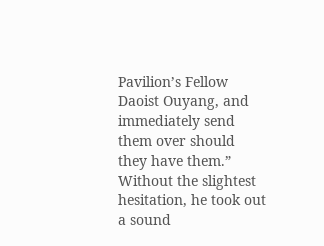Pavilion’s Fellow Daoist Ouyang, and immediately send them over should they have them.” Without the slightest hesitation, he took out a sound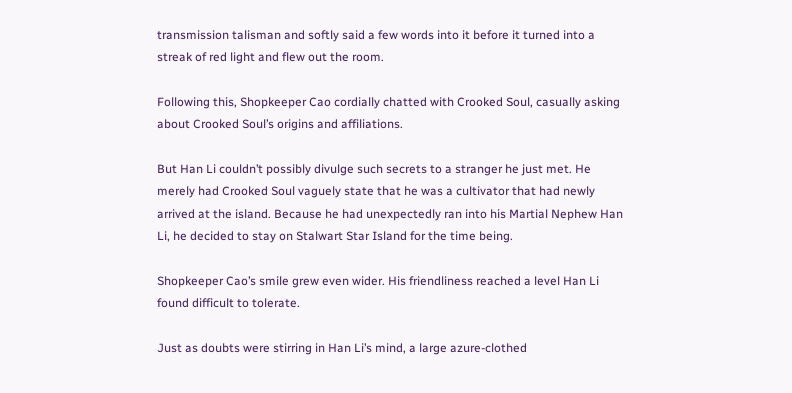transmission talisman and softly said a few words into it before it turned into a streak of red light and flew out the room.

Following this, Shopkeeper Cao cordially chatted with Crooked Soul, casually asking about Crooked Soul’s origins and affiliations.

But Han Li couldn’t possibly divulge such secrets to a stranger he just met. He merely had Crooked Soul vaguely state that he was a cultivator that had newly arrived at the island. Because he had unexpectedly ran into his Martial Nephew Han Li, he decided to stay on Stalwart Star Island for the time being.

Shopkeeper Cao’s smile grew even wider. His friendliness reached a level Han Li found difficult to tolerate.

Just as doubts were stirring in Han Li’s mind, a large azure-clothed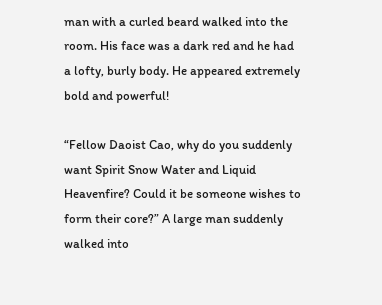man with a curled beard walked into the room. His face was a dark red and he had a lofty, burly body. He appeared extremely bold and powerful!

“Fellow Daoist Cao, why do you suddenly want Spirit Snow Water and Liquid Heavenfire? Could it be someone wishes to form their core?” A large man suddenly walked into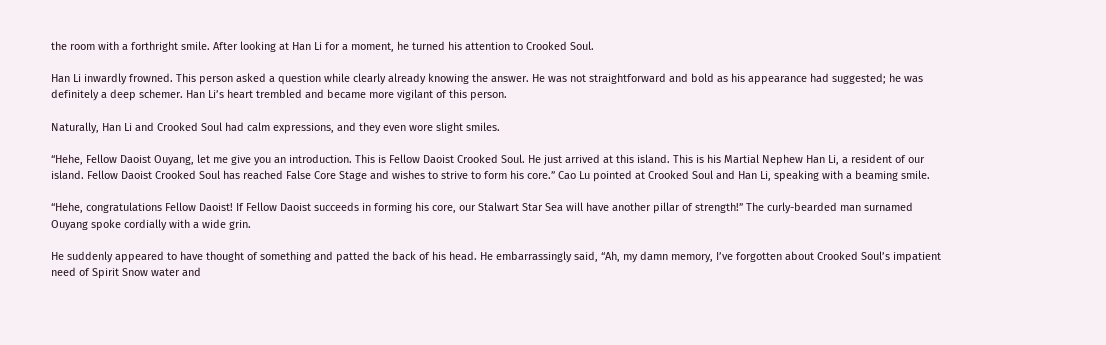the room with a forthright smile. After looking at Han Li for a moment, he turned his attention to Crooked Soul.

Han Li inwardly frowned. This person asked a question while clearly already knowing the answer. He was not straightforward and bold as his appearance had suggested; he was definitely a deep schemer. Han Li’s heart trembled and became more vigilant of this person.

Naturally, Han Li and Crooked Soul had calm expressions, and they even wore slight smiles.

“Hehe, Fellow Daoist Ouyang, let me give you an introduction. This is Fellow Daoist Crooked Soul. He just arrived at this island. This is his Martial Nephew Han Li, a resident of our island. Fellow Daoist Crooked Soul has reached False Core Stage and wishes to strive to form his core.” Cao Lu pointed at Crooked Soul and Han Li, speaking with a beaming smile.

“Hehe, congratulations Fellow Daoist! If Fellow Daoist succeeds in forming his core, our Stalwart Star Sea will have another pillar of strength!” The curly-bearded man surnamed Ouyang spoke cordially with a wide grin.

He suddenly appeared to have thought of something and patted the back of his head. He embarrassingly said, “Ah, my damn memory, I’ve forgotten about Crooked Soul’s impatient need of Spirit Snow water and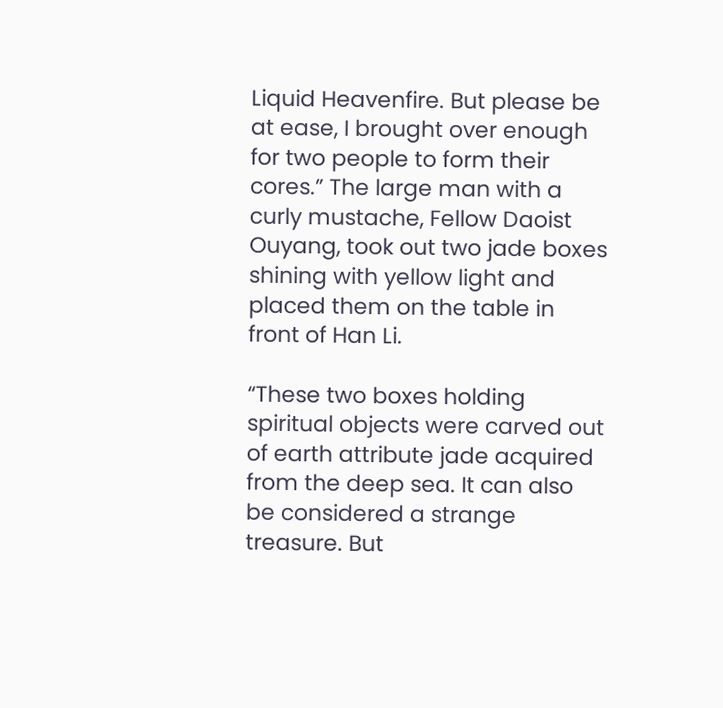Liquid Heavenfire. But please be at ease, I brought over enough for two people to form their cores.” The large man with a curly mustache, Fellow Daoist Ouyang, took out two jade boxes shining with yellow light and placed them on the table in front of Han Li.

“These two boxes holding spiritual objects were carved out of earth attribute jade acquired from the deep sea. It can also be considered a strange treasure. But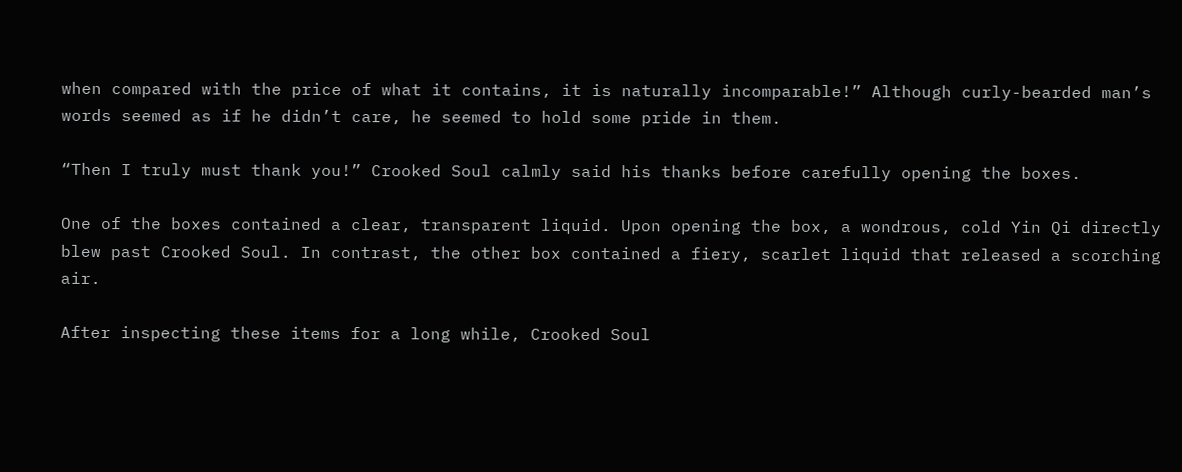when compared with the price of what it contains, it is naturally incomparable!” Although curly-bearded man’s words seemed as if he didn’t care, he seemed to hold some pride in them.

“Then I truly must thank you!” Crooked Soul calmly said his thanks before carefully opening the boxes.

One of the boxes contained a clear, transparent liquid. Upon opening the box, a wondrous, cold Yin Qi directly blew past Crooked Soul. In contrast, the other box contained a fiery, scarlet liquid that released a scorching air.

After inspecting these items for a long while, Crooked Soul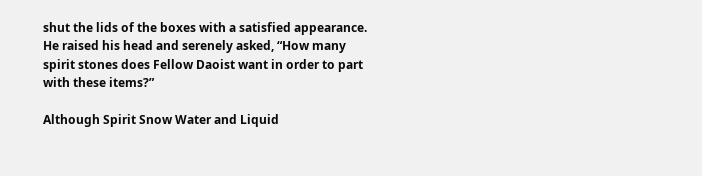shut the lids of the boxes with a satisfied appearance. He raised his head and serenely asked, “How many spirit stones does Fellow Daoist want in order to part with these items?”

Although Spirit Snow Water and Liquid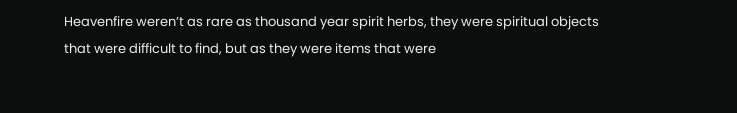Heavenfire weren’t as rare as thousand year spirit herbs, they were spiritual objects that were difficult to find, but as they were items that were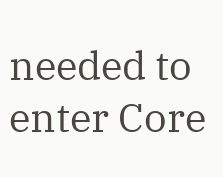needed to enter Core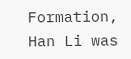Formation, Han Li was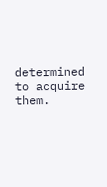determined to acquire them.